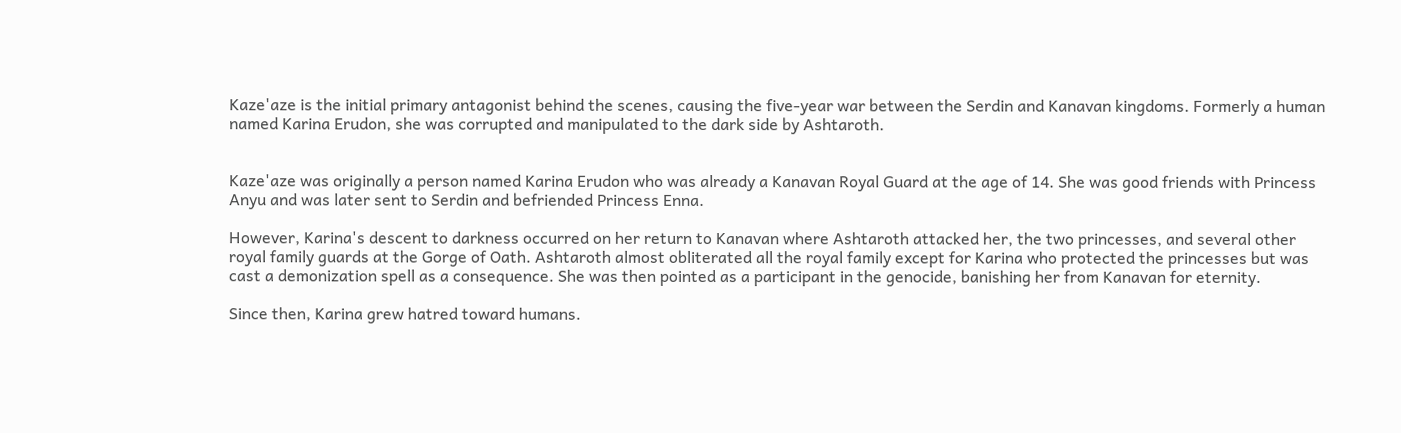Kaze'aze is the initial primary antagonist behind the scenes, causing the five-year war between the Serdin and Kanavan kingdoms. Formerly a human named Karina Erudon, she was corrupted and manipulated to the dark side by Ashtaroth.


Kaze'aze was originally a person named Karina Erudon who was already a Kanavan Royal Guard at the age of 14. She was good friends with Princess Anyu and was later sent to Serdin and befriended Princess Enna.

However, Karina's descent to darkness occurred on her return to Kanavan where Ashtaroth attacked her, the two princesses, and several other royal family guards at the Gorge of Oath. Ashtaroth almost obliterated all the royal family except for Karina who protected the princesses but was cast a demonization spell as a consequence. She was then pointed as a participant in the genocide, banishing her from Kanavan for eternity.

Since then, Karina grew hatred toward humans.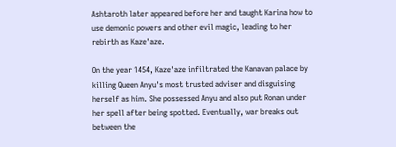Ashtaroth later appeared before her and taught Karina how to use demonic powers and other evil magic, leading to her rebirth as Kaze'aze.

On the year 1454, Kaze'aze infiltrated the Kanavan palace by killing Queen Anyu's most trusted adviser and disguising herself as him. She possessed Anyu and also put Ronan under her spell after being spotted. Eventually, war breaks out between the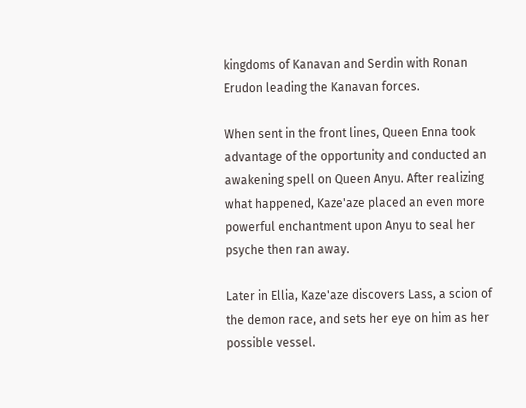kingdoms of Kanavan and Serdin with Ronan Erudon leading the Kanavan forces.

When sent in the front lines, Queen Enna took advantage of the opportunity and conducted an awakening spell on Queen Anyu. After realizing what happened, Kaze'aze placed an even more powerful enchantment upon Anyu to seal her psyche then ran away.

Later in Ellia, Kaze'aze discovers Lass, a scion of the demon race, and sets her eye on him as her possible vessel.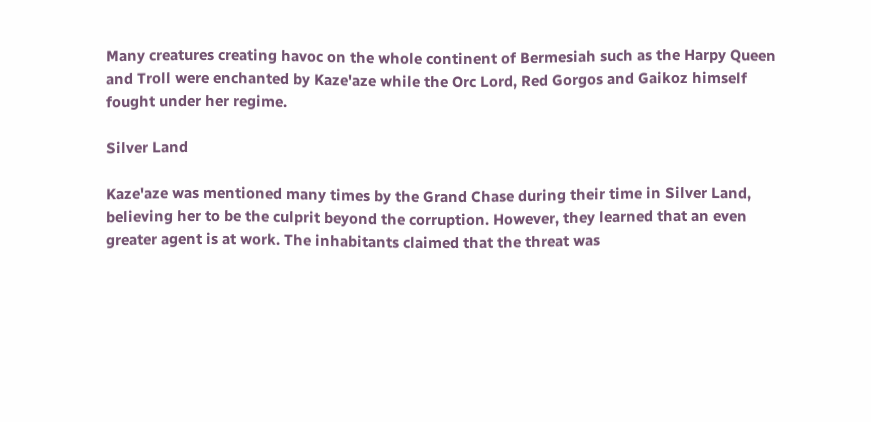Many creatures creating havoc on the whole continent of Bermesiah such as the Harpy Queen and Troll were enchanted by Kaze'aze while the Orc Lord, Red Gorgos and Gaikoz himself fought under her regime.

Silver Land

Kaze'aze was mentioned many times by the Grand Chase during their time in Silver Land, believing her to be the culprit beyond the corruption. However, they learned that an even greater agent is at work. The inhabitants claimed that the threat was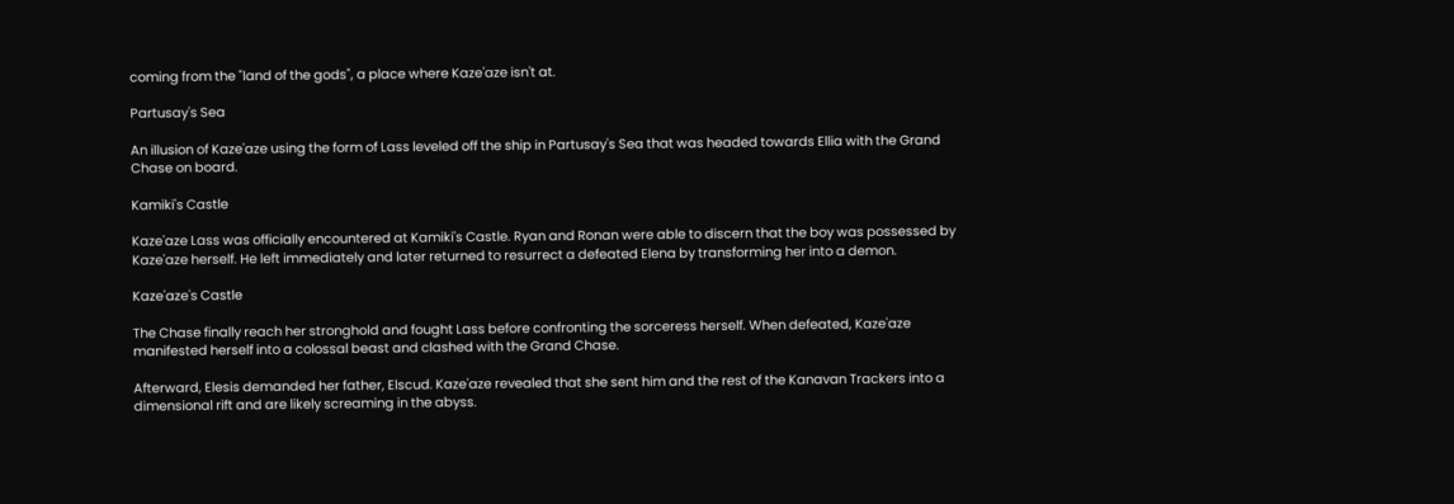coming from the "land of the gods", a place where Kaze'aze isn't at.

Partusay's Sea

An illusion of Kaze'aze using the form of Lass leveled off the ship in Partusay's Sea that was headed towards Ellia with the Grand Chase on board.

Kamiki's Castle

Kaze'aze Lass was officially encountered at Kamiki's Castle. Ryan and Ronan were able to discern that the boy was possessed by Kaze'aze herself. He left immediately and later returned to resurrect a defeated Elena by transforming her into a demon.

Kaze'aze's Castle

The Chase finally reach her stronghold and fought Lass before confronting the sorceress herself. When defeated, Kaze'aze manifested herself into a colossal beast and clashed with the Grand Chase.

Afterward, Elesis demanded her father, Elscud. Kaze'aze revealed that she sent him and the rest of the Kanavan Trackers into a dimensional rift and are likely screaming in the abyss.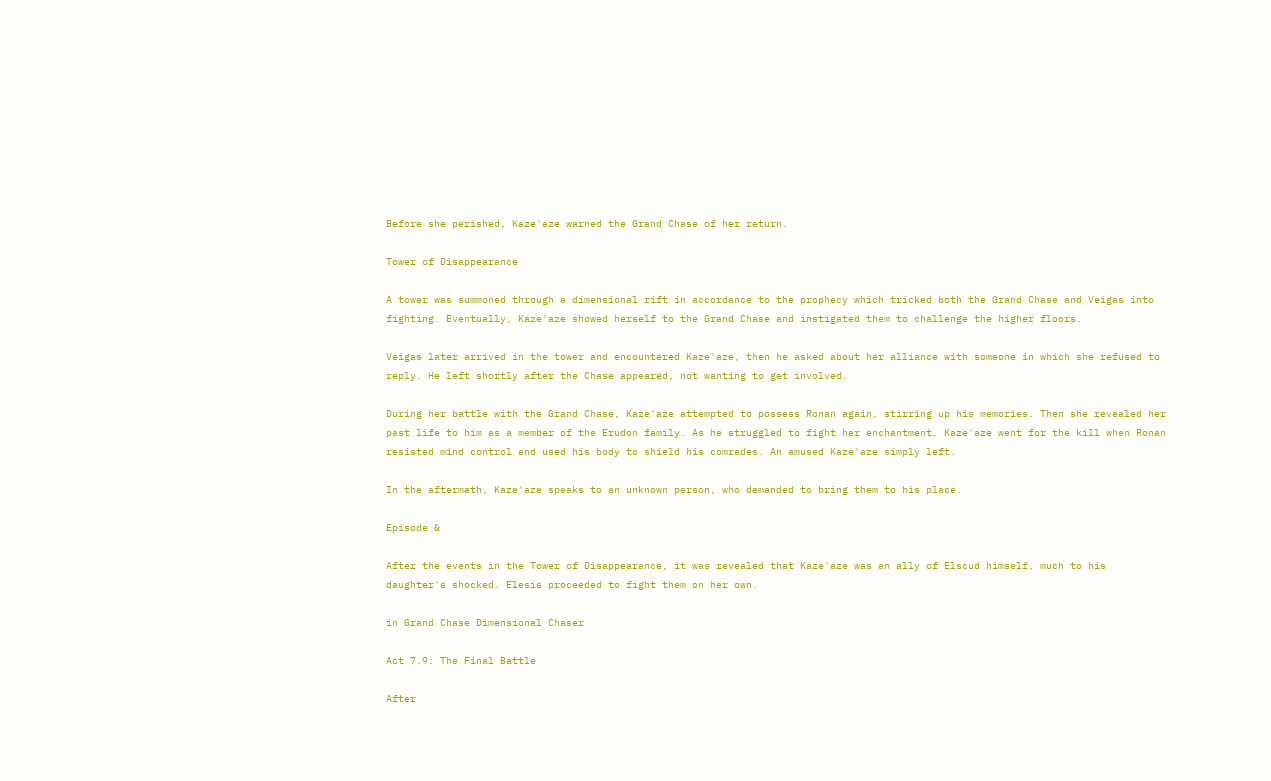Before she perished, Kaze'aze warned the Grand Chase of her return.

Tower of Disappearance

A tower was summoned through a dimensional rift in accordance to the prophecy which tricked both the Grand Chase and Veigas into fighting. Eventually, Kaze'aze showed herself to the Grand Chase and instigated them to challenge the higher floors.

Veigas later arrived in the tower and encountered Kaze'aze, then he asked about her alliance with someone in which she refused to reply. He left shortly after the Chase appeared, not wanting to get involved.

During her battle with the Grand Chase, Kaze'aze attempted to possess Ronan again, stirring up his memories. Then she revealed her past life to him as a member of the Erudon family. As he struggled to fight her enchantment, Kaze'aze went for the kill when Ronan resisted mind control and used his body to shield his comrades. An amused Kaze'aze simply left.

In the aftermath, Kaze'aze speaks to an unknown person, who demanded to bring them to his place.

Episode &

After the events in the Tower of Disappearance, it was revealed that Kaze'aze was an ally of Elscud himself, much to his daughter's shocked. Elesis proceeded to fight them on her own.

in Grand Chase Dimensional Chaser

Act 7.9: The Final Battle

After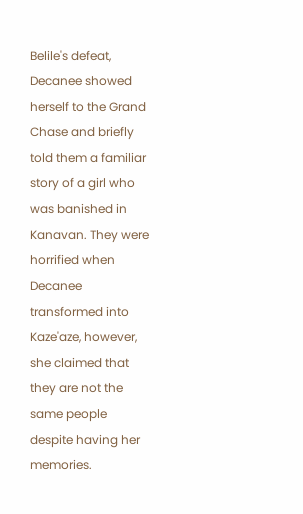Belile's defeat, Decanee showed herself to the Grand Chase and briefly told them a familiar story of a girl who was banished in Kanavan. They were horrified when Decanee transformed into Kaze'aze, however, she claimed that they are not the same people despite having her memories.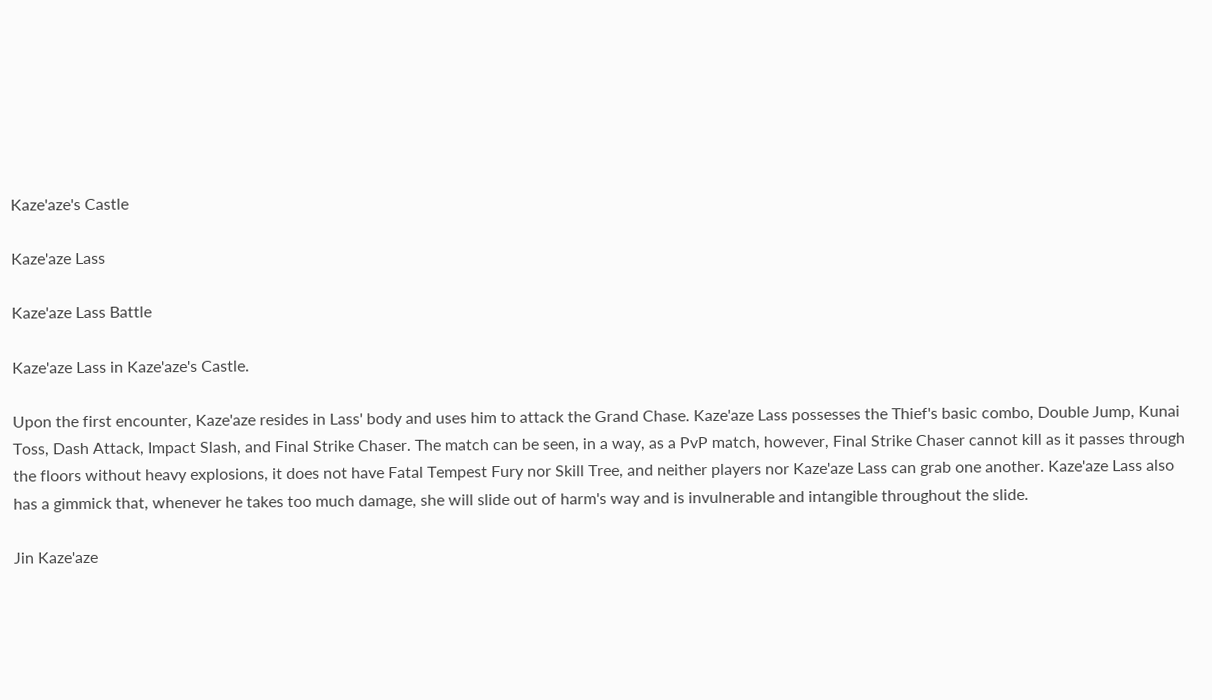Kaze'aze's Castle

Kaze'aze Lass

Kaze'aze Lass Battle

Kaze'aze Lass in Kaze'aze's Castle.

Upon the first encounter, Kaze'aze resides in Lass' body and uses him to attack the Grand Chase. Kaze'aze Lass possesses the Thief's basic combo, Double Jump, Kunai Toss, Dash Attack, Impact Slash, and Final Strike Chaser. The match can be seen, in a way, as a PvP match, however, Final Strike Chaser cannot kill as it passes through the floors without heavy explosions, it does not have Fatal Tempest Fury nor Skill Tree, and neither players nor Kaze'aze Lass can grab one another. Kaze'aze Lass also has a gimmick that, whenever he takes too much damage, she will slide out of harm's way and is invulnerable and intangible throughout the slide.

Jin Kaze'aze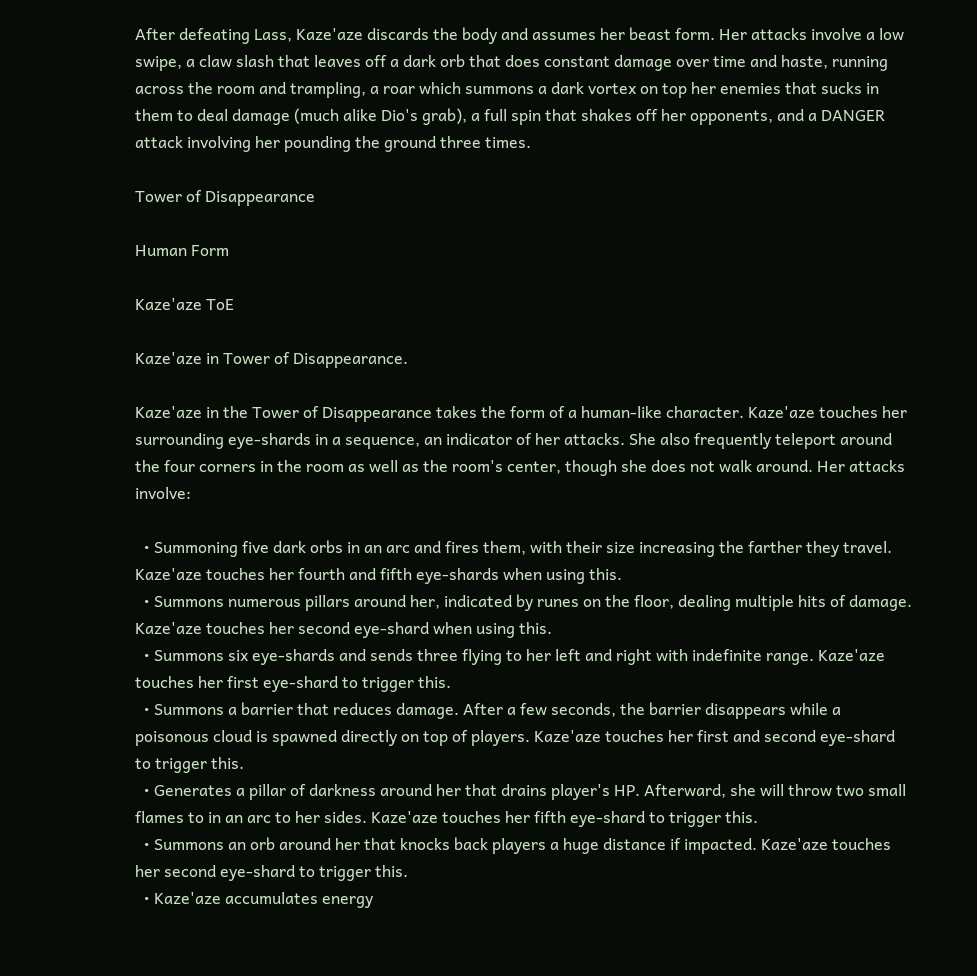After defeating Lass, Kaze'aze discards the body and assumes her beast form. Her attacks involve a low swipe, a claw slash that leaves off a dark orb that does constant damage over time and haste, running across the room and trampling, a roar which summons a dark vortex on top her enemies that sucks in them to deal damage (much alike Dio's grab), a full spin that shakes off her opponents, and a DANGER attack involving her pounding the ground three times.

Tower of Disappearance

Human Form

Kaze'aze ToE

Kaze'aze in Tower of Disappearance.

Kaze'aze in the Tower of Disappearance takes the form of a human-like character. Kaze'aze touches her surrounding eye-shards in a sequence, an indicator of her attacks. She also frequently teleport around the four corners in the room as well as the room's center, though she does not walk around. Her attacks involve:

  • Summoning five dark orbs in an arc and fires them, with their size increasing the farther they travel. Kaze'aze touches her fourth and fifth eye-shards when using this.
  • Summons numerous pillars around her, indicated by runes on the floor, dealing multiple hits of damage. Kaze'aze touches her second eye-shard when using this.
  • Summons six eye-shards and sends three flying to her left and right with indefinite range. Kaze'aze touches her first eye-shard to trigger this.
  • Summons a barrier that reduces damage. After a few seconds, the barrier disappears while a poisonous cloud is spawned directly on top of players. Kaze'aze touches her first and second eye-shard to trigger this.
  • Generates a pillar of darkness around her that drains player's HP. Afterward, she will throw two small flames to in an arc to her sides. Kaze'aze touches her fifth eye-shard to trigger this.
  • Summons an orb around her that knocks back players a huge distance if impacted. Kaze'aze touches her second eye-shard to trigger this.
  • Kaze'aze accumulates energy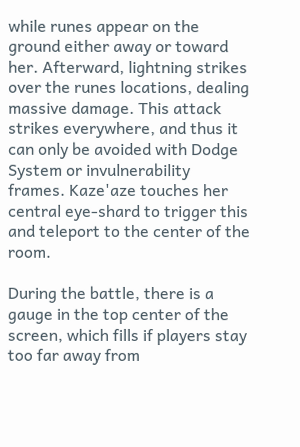while runes appear on the ground either away or toward her. Afterward, lightning strikes over the runes locations, dealing massive damage. This attack strikes everywhere, and thus it can only be avoided with Dodge System or invulnerability frames. Kaze'aze touches her central eye-shard to trigger this and teleport to the center of the room.

During the battle, there is a gauge in the top center of the screen, which fills if players stay too far away from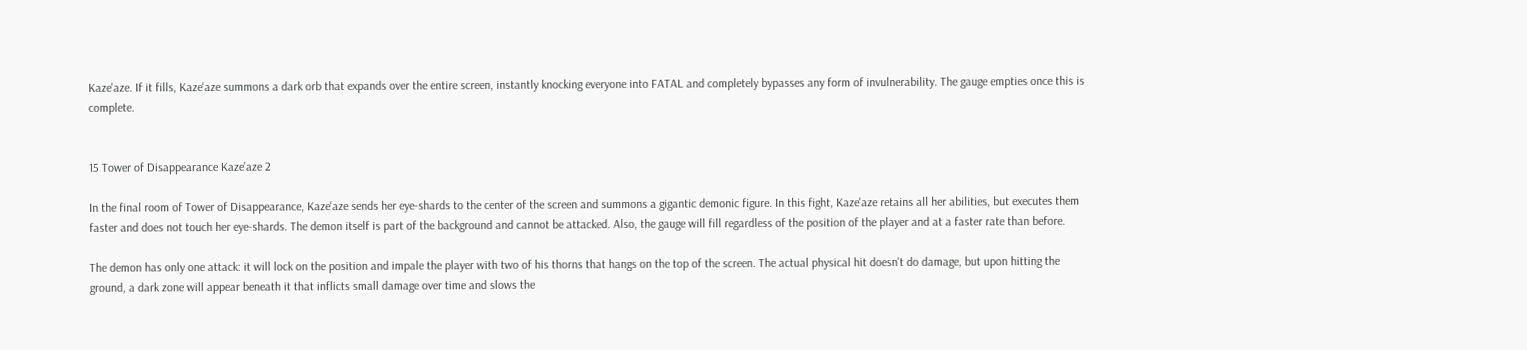Kaze'aze. If it fills, Kaze'aze summons a dark orb that expands over the entire screen, instantly knocking everyone into FATAL and completely bypasses any form of invulnerability. The gauge empties once this is complete.


15 Tower of Disappearance Kaze'aze 2

In the final room of Tower of Disappearance, Kaze'aze sends her eye-shards to the center of the screen and summons a gigantic demonic figure. In this fight, Kaze'aze retains all her abilities, but executes them faster and does not touch her eye-shards. The demon itself is part of the background and cannot be attacked. Also, the gauge will fill regardless of the position of the player and at a faster rate than before.

The demon has only one attack: it will lock on the position and impale the player with two of his thorns that hangs on the top of the screen. The actual physical hit doesn't do damage, but upon hitting the ground, a dark zone will appear beneath it that inflicts small damage over time and slows the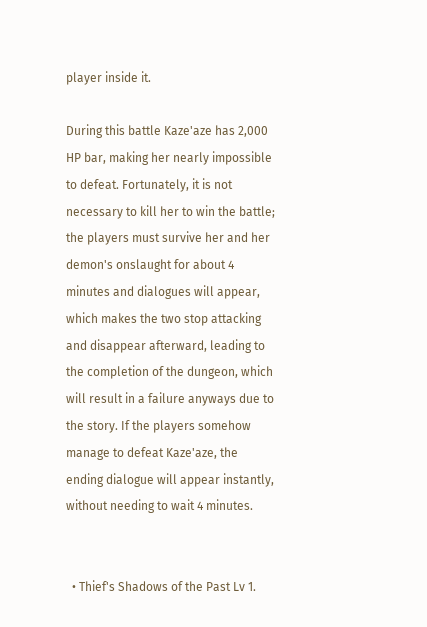player inside it.

During this battle Kaze'aze has 2,000 HP bar, making her nearly impossible to defeat. Fortunately, it is not necessary to kill her to win the battle; the players must survive her and her demon's onslaught for about 4 minutes and dialogues will appear, which makes the two stop attacking and disappear afterward, leading to the completion of the dungeon, which will result in a failure anyways due to the story. If the players somehow manage to defeat Kaze'aze, the ending dialogue will appear instantly, without needing to wait 4 minutes.


  • Thief's Shadows of the Past Lv 1.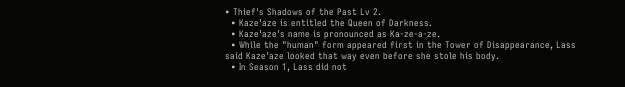• Thief's Shadows of the Past Lv 2.
  • Kaze'aze is entitled the Queen of Darkness.
  • Kaze'aze's name is pronounced as Ka-ze-a-ze.
  • While the "human" form appeared first in the Tower of Disappearance, Lass said Kaze'aze looked that way even before she stole his body.
  • In Season 1, Lass did not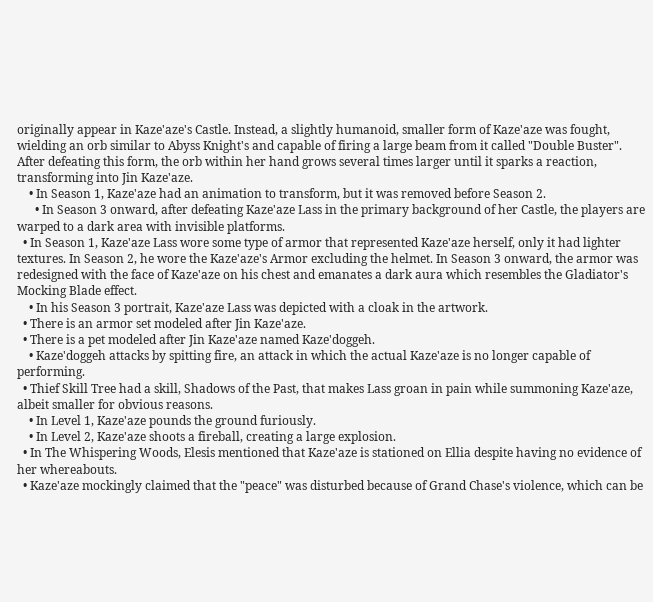originally appear in Kaze'aze's Castle. Instead, a slightly humanoid, smaller form of Kaze'aze was fought, wielding an orb similar to Abyss Knight's and capable of firing a large beam from it called "Double Buster". After defeating this form, the orb within her hand grows several times larger until it sparks a reaction, transforming into Jin Kaze'aze.
    • In Season 1, Kaze'aze had an animation to transform, but it was removed before Season 2.
      • In Season 3 onward, after defeating Kaze'aze Lass in the primary background of her Castle, the players are warped to a dark area with invisible platforms.
  • In Season 1, Kaze'aze Lass wore some type of armor that represented Kaze'aze herself, only it had lighter textures. In Season 2, he wore the Kaze'aze's Armor excluding the helmet. In Season 3 onward, the armor was redesigned with the face of Kaze'aze on his chest and emanates a dark aura which resembles the Gladiator's Mocking Blade effect.
    • In his Season 3 portrait, Kaze'aze Lass was depicted with a cloak in the artwork.
  • There is an armor set modeled after Jin Kaze'aze.
  • There is a pet modeled after Jin Kaze'aze named Kaze'doggeh.
    • Kaze'doggeh attacks by spitting fire, an attack in which the actual Kaze'aze is no longer capable of performing.
  • Thief Skill Tree had a skill, Shadows of the Past, that makes Lass groan in pain while summoning Kaze'aze, albeit smaller for obvious reasons.
    • In Level 1, Kaze'aze pounds the ground furiously.
    • In Level 2, Kaze'aze shoots a fireball, creating a large explosion.
  • In The Whispering Woods, Elesis mentioned that Kaze'aze is stationed on Ellia despite having no evidence of her whereabouts.
  • Kaze'aze mockingly claimed that the "peace" was disturbed because of Grand Chase's violence, which can be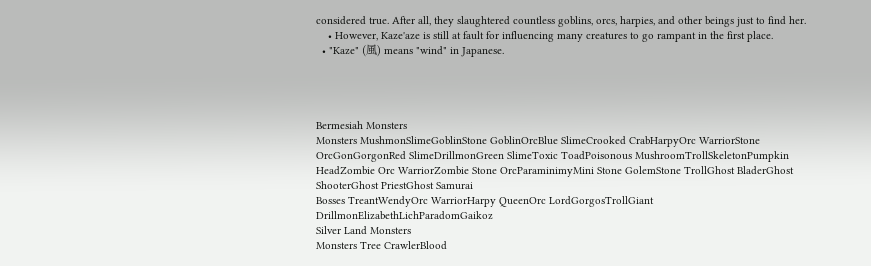considered true. After all, they slaughtered countless goblins, orcs, harpies, and other beings just to find her.
    • However, Kaze'aze is still at fault for influencing many creatures to go rampant in the first place.
  • "Kaze" (風) means "wind" in Japanese.




Bermesiah Monsters
Monsters MushmonSlimeGoblinStone GoblinOrcBlue SlimeCrooked CrabHarpyOrc WarriorStone OrcGonGorgonRed SlimeDrillmonGreen SlimeToxic ToadPoisonous MushroomTrollSkeletonPumpkin HeadZombie Orc WarriorZombie Stone OrcParaminimyMini Stone GolemStone TrollGhost BladerGhost ShooterGhost PriestGhost Samurai
Bosses TreantWendyOrc WarriorHarpy QueenOrc LordGorgosTrollGiant DrillmonElizabethLichParadomGaikoz
Silver Land Monsters
Monsters Tree CrawlerBlood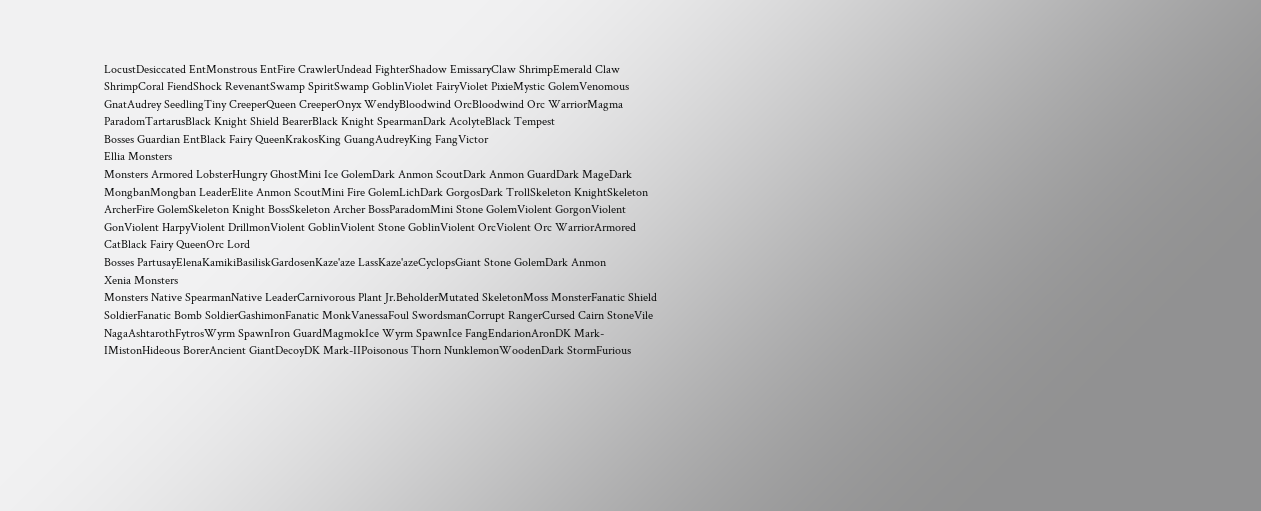LocustDesiccated EntMonstrous EntFire CrawlerUndead FighterShadow EmissaryClaw ShrimpEmerald Claw ShrimpCoral FiendShock RevenantSwamp SpiritSwamp GoblinViolet FairyViolet PixieMystic GolemVenomous GnatAudrey SeedlingTiny CreeperQueen CreeperOnyx WendyBloodwind OrcBloodwind Orc WarriorMagma ParadomTartarusBlack Knight Shield BearerBlack Knight SpearmanDark AcolyteBlack Tempest
Bosses Guardian EntBlack Fairy QueenKrakosKing GuangAudreyKing FangVictor
Ellia Monsters
Monsters Armored LobsterHungry GhostMini Ice GolemDark Anmon ScoutDark Anmon GuardDark MageDark MongbanMongban LeaderElite Anmon ScoutMini Fire GolemLichDark GorgosDark TrollSkeleton KnightSkeleton ArcherFire GolemSkeleton Knight BossSkeleton Archer BossParadomMini Stone GolemViolent GorgonViolent GonViolent HarpyViolent DrillmonViolent GoblinViolent Stone GoblinViolent OrcViolent Orc WarriorArmored CatBlack Fairy QueenOrc Lord
Bosses PartusayElenaKamikiBasiliskGardosenKaze'aze LassKaze'azeCyclopsGiant Stone GolemDark Anmon
Xenia Monsters
Monsters Native SpearmanNative LeaderCarnivorous Plant Jr.BeholderMutated SkeletonMoss MonsterFanatic Shield SoldierFanatic Bomb SoldierGashimonFanatic MonkVanessaFoul SwordsmanCorrupt RangerCursed Cairn StoneVile NagaAshtarothFytrosWyrm SpawnIron GuardMagmokIce Wyrm SpawnIce FangEndarionAronDK Mark-IMistonHideous BorerAncient GiantDecoyDK Mark-IIPoisonous Thorn NunklemonWoodenDark StormFurious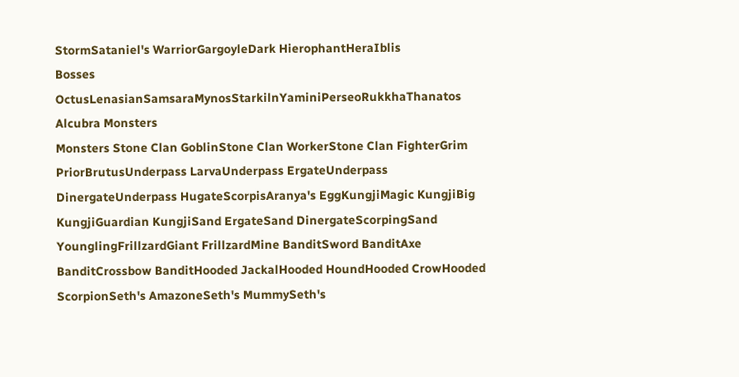StormSataniel's WarriorGargoyleDark HierophantHeraIblis
Bosses OctusLenasianSamsaraMynosStarkilnYaminiPerseoRukkhaThanatos
Alcubra Monsters
Monsters Stone Clan GoblinStone Clan WorkerStone Clan FighterGrim PriorBrutusUnderpass LarvaUnderpass ErgateUnderpass DinergateUnderpass HugateScorpisAranya's EggKungjiMagic KungjiBig KungjiGuardian KungjiSand ErgateSand DinergateScorpingSand YounglingFrillzardGiant FrillzardMine BanditSword BanditAxe BanditCrossbow BanditHooded JackalHooded HoundHooded CrowHooded ScorpionSeth's AmazoneSeth's MummySeth's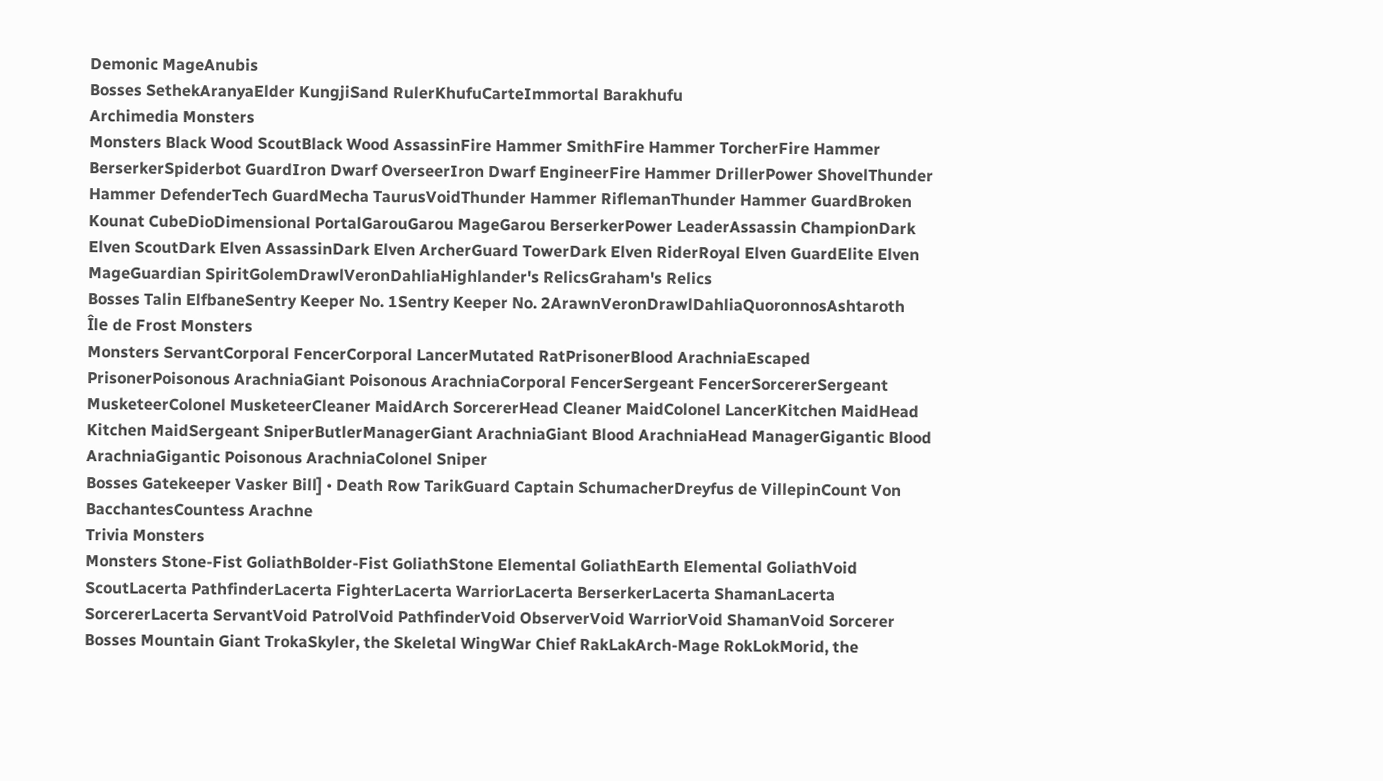Demonic MageAnubis
Bosses SethekAranyaElder KungjiSand RulerKhufuCarteImmortal Barakhufu
Archimedia Monsters
Monsters Black Wood ScoutBlack Wood AssassinFire Hammer SmithFire Hammer TorcherFire Hammer BerserkerSpiderbot GuardIron Dwarf OverseerIron Dwarf EngineerFire Hammer DrillerPower ShovelThunder Hammer DefenderTech GuardMecha TaurusVoidThunder Hammer RiflemanThunder Hammer GuardBroken Kounat CubeDioDimensional PortalGarouGarou MageGarou BerserkerPower LeaderAssassin ChampionDark Elven ScoutDark Elven AssassinDark Elven ArcherGuard TowerDark Elven RiderRoyal Elven GuardElite Elven MageGuardian SpiritGolemDrawlVeronDahliaHighlander's RelicsGraham's Relics
Bosses Talin ElfbaneSentry Keeper No. 1Sentry Keeper No. 2ArawnVeronDrawlDahliaQuoronnosAshtaroth
Île de Frost Monsters
Monsters ServantCorporal FencerCorporal LancerMutated RatPrisonerBlood ArachniaEscaped PrisonerPoisonous ArachniaGiant Poisonous ArachniaCorporal FencerSergeant FencerSorcererSergeant MusketeerColonel MusketeerCleaner MaidArch SorcererHead Cleaner MaidColonel LancerKitchen MaidHead Kitchen MaidSergeant SniperButlerManagerGiant ArachniaGiant Blood ArachniaHead ManagerGigantic Blood ArachniaGigantic Poisonous ArachniaColonel Sniper
Bosses Gatekeeper Vasker Bill] • Death Row TarikGuard Captain SchumacherDreyfus de VillepinCount Von BacchantesCountess Arachne
Trivia Monsters
Monsters Stone-Fist GoliathBolder-Fist GoliathStone Elemental GoliathEarth Elemental GoliathVoid ScoutLacerta PathfinderLacerta FighterLacerta WarriorLacerta BerserkerLacerta ShamanLacerta SorcererLacerta ServantVoid PatrolVoid PathfinderVoid ObserverVoid WarriorVoid ShamanVoid Sorcerer
Bosses Mountain Giant TrokaSkyler, the Skeletal WingWar Chief RakLakArch-Mage RokLokMorid, the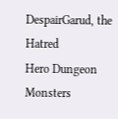DespairGarud, the Hatred
Hero Dungeon Monsters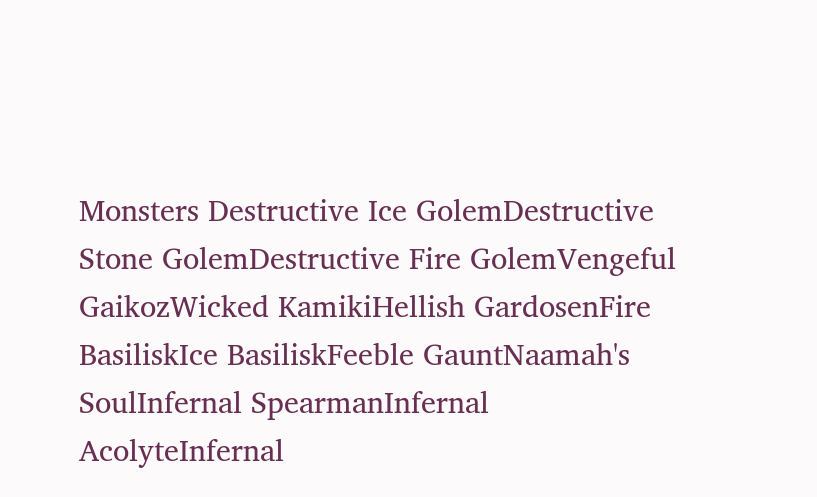Monsters Destructive Ice GolemDestructive Stone GolemDestructive Fire GolemVengeful GaikozWicked KamikiHellish GardosenFire BasiliskIce BasiliskFeeble GauntNaamah's SoulInfernal SpearmanInfernal AcolyteInfernal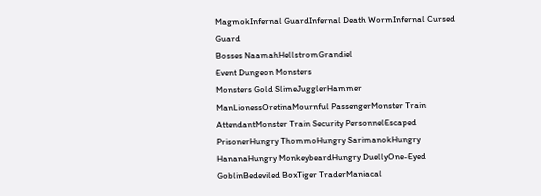MagmokInfernal GuardInfernal Death WormInfernal Cursed Guard
Bosses NaamahHellstromGrandiel
Event Dungeon Monsters
Monsters Gold SlimeJugglerHammer ManLionessOretinaMournful PassengerMonster Train AttendantMonster Train Security PersonnelEscaped PrisonerHungry ThommoHungry SarimanokHungry HananaHungry MonkeybeardHungry DuellyOne-Eyed GoblinBedeviled BoxTiger TraderManiacal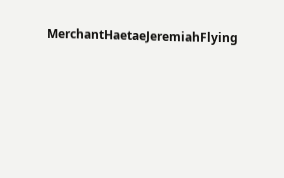MerchantHaetaeJeremiahFlying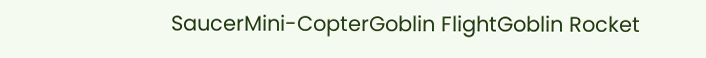SaucerMini-CopterGoblin FlightGoblin Rocket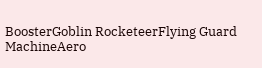BoosterGoblin RocketeerFlying Guard MachineAero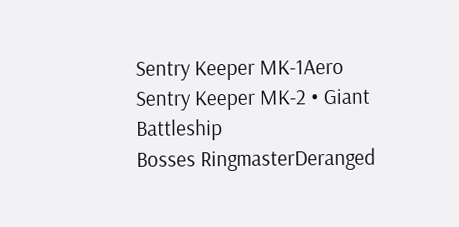Sentry Keeper MK-1Aero Sentry Keeper MK-2 • Giant Battleship
Bosses RingmasterDeranged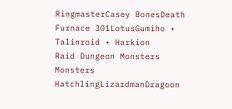RingmasterCasey BonesDeath Furnace 301LotusGumiho • Talinroid • Harkion
Raid Dungeon Monsters
Monsters HatchlingLizardmanDragoon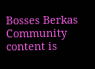Bosses Berkas
Community content is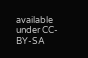available under CC-BY-SA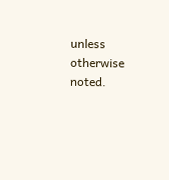unless otherwise noted.